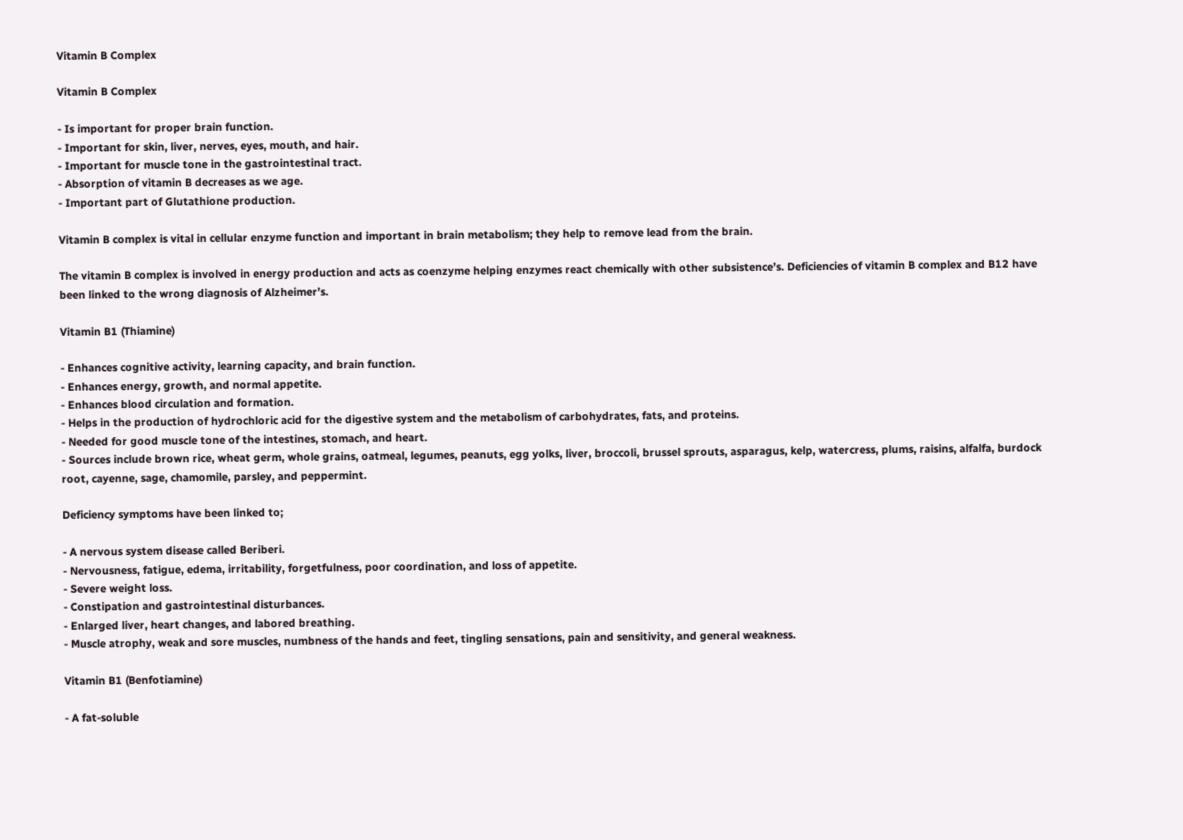Vitamin B Complex

Vitamin B Complex

- Is important for proper brain function.
- Important for skin, liver, nerves, eyes, mouth, and hair.
- Important for muscle tone in the gastrointestinal tract.
- Absorption of vitamin B decreases as we age.
- Important part of Glutathione production.

Vitamin B complex is vital in cellular enzyme function and important in brain metabolism; they help to remove lead from the brain.

The vitamin B complex is involved in energy production and acts as coenzyme helping enzymes react chemically with other subsistence’s. Deficiencies of vitamin B complex and B12 have been linked to the wrong diagnosis of Alzheimer’s.

Vitamin B1 (Thiamine)

- Enhances cognitive activity, learning capacity, and brain function.
- Enhances energy, growth, and normal appetite.
- Enhances blood circulation and formation.
- Helps in the production of hydrochloric acid for the digestive system and the metabolism of carbohydrates, fats, and proteins.
- Needed for good muscle tone of the intestines, stomach, and heart.
- Sources include brown rice, wheat germ, whole grains, oatmeal, legumes, peanuts, egg yolks, liver, broccoli, brussel sprouts, asparagus, kelp, watercress, plums, raisins, alfalfa, burdock root, cayenne, sage, chamomile, parsley, and peppermint.

Deficiency symptoms have been linked to;

- A nervous system disease called Beriberi.
- Nervousness, fatigue, edema, irritability, forgetfulness, poor coordination, and loss of appetite.
- Severe weight loss.
- Constipation and gastrointestinal disturbances.
- Enlarged liver, heart changes, and labored breathing.
- Muscle atrophy, weak and sore muscles, numbness of the hands and feet, tingling sensations, pain and sensitivity, and general weakness.

Vitamin B1 (Benfotiamine)

- A fat-soluble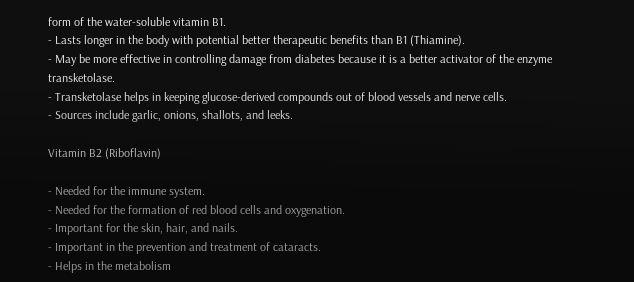form of the water-soluble vitamin B1.
- Lasts longer in the body with potential better therapeutic benefits than B1 (Thiamine).
- May be more effective in controlling damage from diabetes because it is a better activator of the enzyme transketolase.
- Transketolase helps in keeping glucose-derived compounds out of blood vessels and nerve cells.
- Sources include garlic, onions, shallots, and leeks.

Vitamin B2 (Riboflavin)

- Needed for the immune system.
- Needed for the formation of red blood cells and oxygenation.
- Important for the skin, hair, and nails.
- Important in the prevention and treatment of cataracts.
- Helps in the metabolism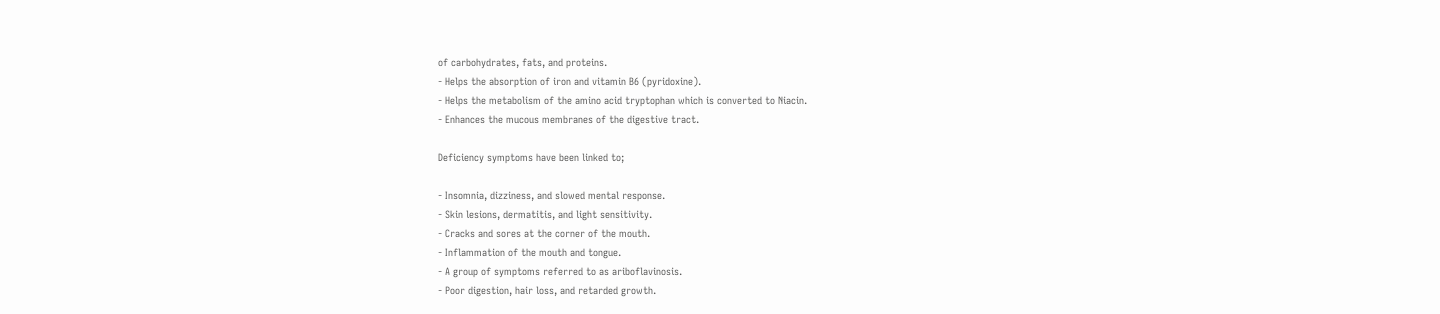of carbohydrates, fats, and proteins.
- Helps the absorption of iron and vitamin B6 (pyridoxine).
- Helps the metabolism of the amino acid tryptophan which is converted to Niacin.
- Enhances the mucous membranes of the digestive tract.

Deficiency symptoms have been linked to;

- Insomnia, dizziness, and slowed mental response.
- Skin lesions, dermatitis, and light sensitivity.
- Cracks and sores at the corner of the mouth.
- Inflammation of the mouth and tongue.
- A group of symptoms referred to as ariboflavinosis.
- Poor digestion, hair loss, and retarded growth.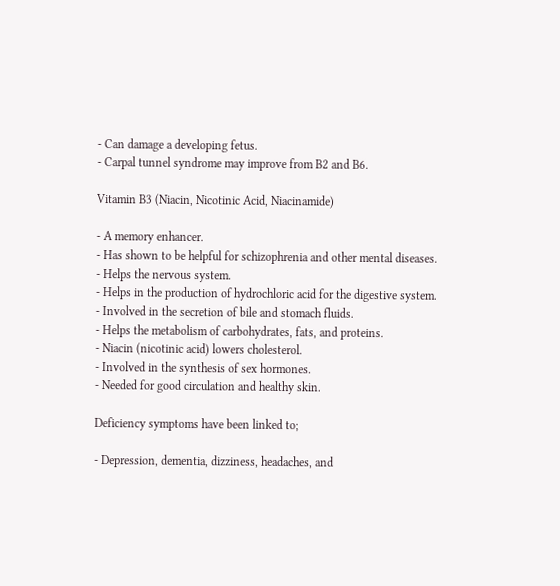- Can damage a developing fetus.
- Carpal tunnel syndrome may improve from B2 and B6.

Vitamin B3 (Niacin, Nicotinic Acid, Niacinamide)

- A memory enhancer.
- Has shown to be helpful for schizophrenia and other mental diseases.
- Helps the nervous system.
- Helps in the production of hydrochloric acid for the digestive system.
- Involved in the secretion of bile and stomach fluids.
- Helps the metabolism of carbohydrates, fats, and proteins.
- Niacin (nicotinic acid) lowers cholesterol.
- Involved in the synthesis of sex hormones.
- Needed for good circulation and healthy skin.

Deficiency symptoms have been linked to;

- Depression, dementia, dizziness, headaches, and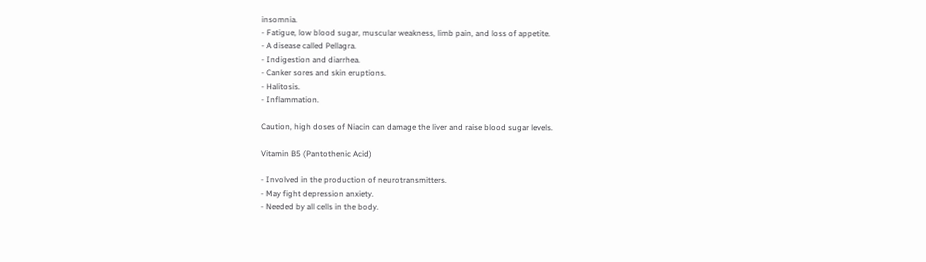insomnia.
- Fatigue, low blood sugar, muscular weakness, limb pain, and loss of appetite.
- A disease called Pellagra.
- Indigestion and diarrhea.
- Canker sores and skin eruptions.
- Halitosis.
- Inflammation.

Caution, high doses of Niacin can damage the liver and raise blood sugar levels.

Vitamin B5 (Pantothenic Acid)

- Involved in the production of neurotransmitters.
- May fight depression anxiety.
- Needed by all cells in the body.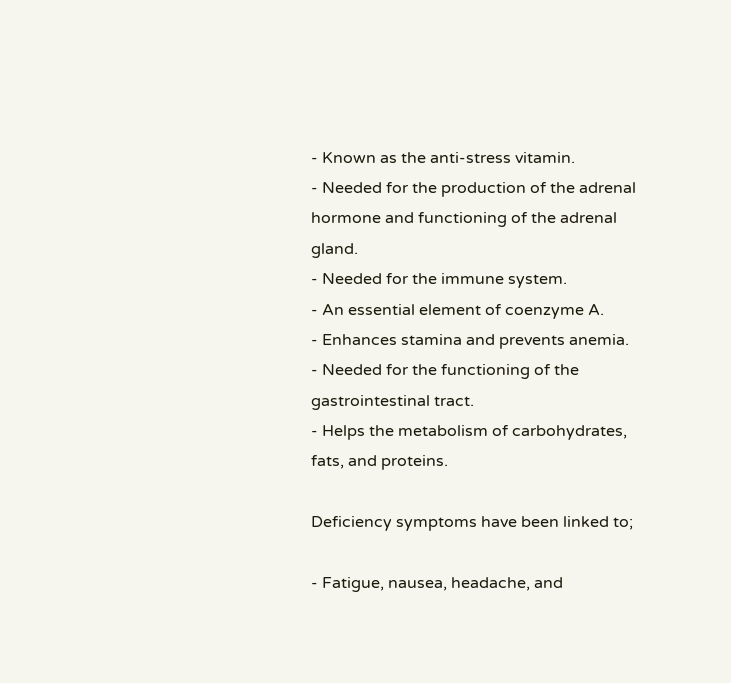- Known as the anti-stress vitamin.
- Needed for the production of the adrenal hormone and functioning of the adrenal gland.
- Needed for the immune system.
- An essential element of coenzyme A.
- Enhances stamina and prevents anemia.
- Needed for the functioning of the gastrointestinal tract.
- Helps the metabolism of carbohydrates, fats, and proteins.

Deficiency symptoms have been linked to;

- Fatigue, nausea, headache, and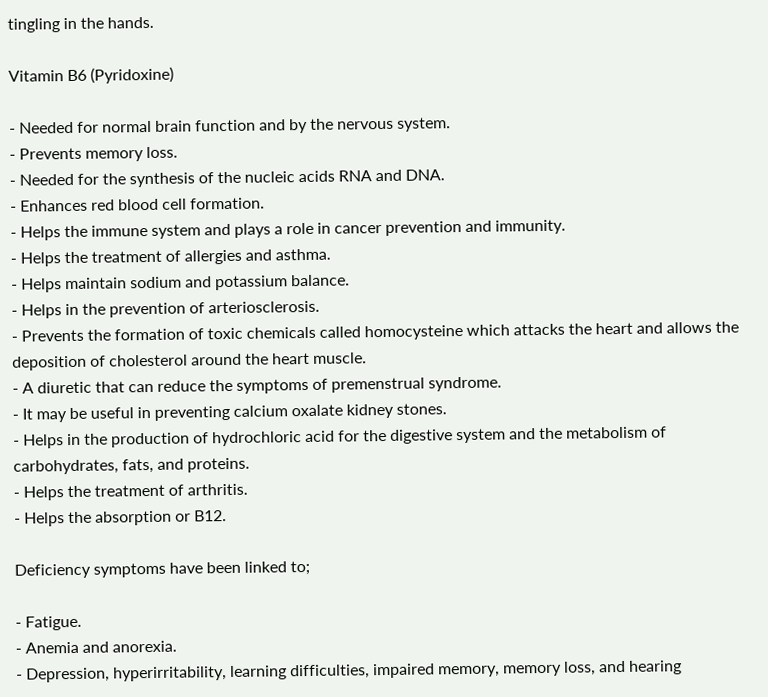tingling in the hands.

Vitamin B6 (Pyridoxine)

- Needed for normal brain function and by the nervous system.
- Prevents memory loss.
- Needed for the synthesis of the nucleic acids RNA and DNA.
- Enhances red blood cell formation.
- Helps the immune system and plays a role in cancer prevention and immunity.
- Helps the treatment of allergies and asthma.
- Helps maintain sodium and potassium balance.
- Helps in the prevention of arteriosclerosis.
- Prevents the formation of toxic chemicals called homocysteine which attacks the heart and allows the deposition of cholesterol around the heart muscle.
- A diuretic that can reduce the symptoms of premenstrual syndrome.
- It may be useful in preventing calcium oxalate kidney stones.
- Helps in the production of hydrochloric acid for the digestive system and the metabolism of carbohydrates, fats, and proteins.
- Helps the treatment of arthritis.
- Helps the absorption or B12.

Deficiency symptoms have been linked to;

- Fatigue.
- Anemia and anorexia.
- Depression, hyperirritability, learning difficulties, impaired memory, memory loss, and hearing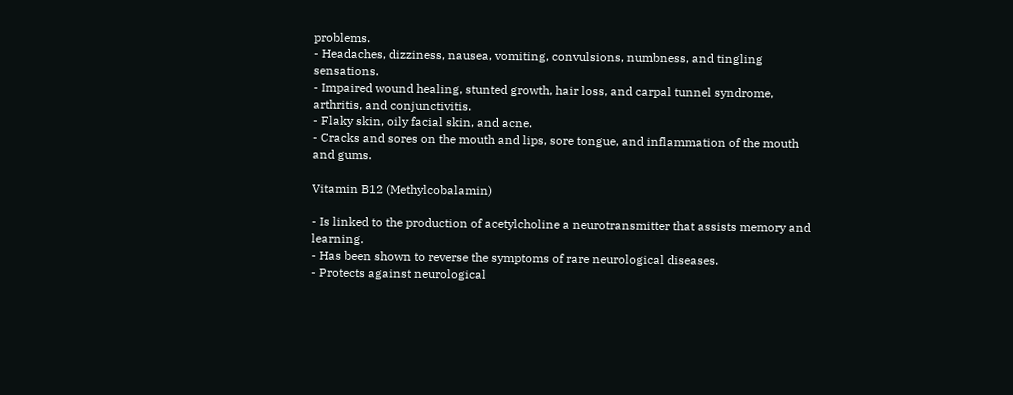problems.
- Headaches, dizziness, nausea, vomiting, convulsions, numbness, and tingling sensations.
- Impaired wound healing, stunted growth, hair loss, and carpal tunnel syndrome, arthritis, and conjunctivitis.
- Flaky skin, oily facial skin, and acne.
- Cracks and sores on the mouth and lips, sore tongue, and inflammation of the mouth and gums.

Vitamin B12 (Methylcobalamin)

- Is linked to the production of acetylcholine a neurotransmitter that assists memory and learning.
- Has been shown to reverse the symptoms of rare neurological diseases.
- Protects against neurological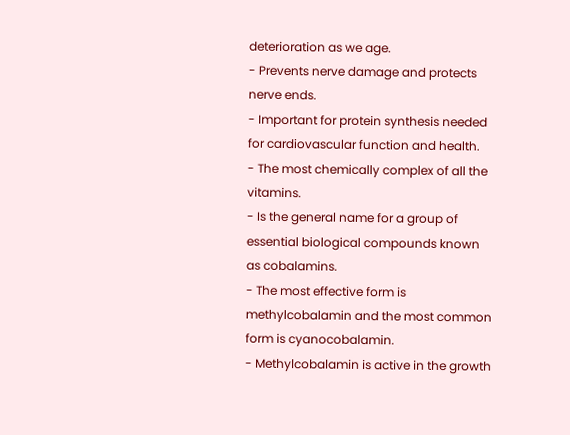deterioration as we age.
- Prevents nerve damage and protects nerve ends.
- Important for protein synthesis needed for cardiovascular function and health.
- The most chemically complex of all the vitamins.
- Is the general name for a group of essential biological compounds known as cobalamins.
- The most effective form is methylcobalamin and the most common form is cyanocobalamin.
- Methylcobalamin is active in the growth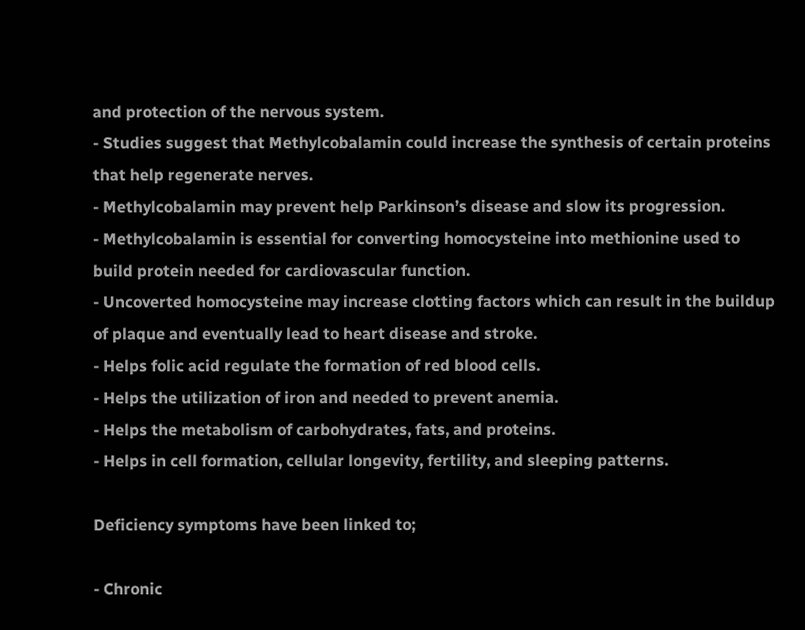and protection of the nervous system.
- Studies suggest that Methylcobalamin could increase the synthesis of certain proteins that help regenerate nerves.
- Methylcobalamin may prevent help Parkinson’s disease and slow its progression.
- Methylcobalamin is essential for converting homocysteine into methionine used to build protein needed for cardiovascular function.
- Uncoverted homocysteine may increase clotting factors which can result in the buildup of plaque and eventually lead to heart disease and stroke.
- Helps folic acid regulate the formation of red blood cells.
- Helps the utilization of iron and needed to prevent anemia.
- Helps the metabolism of carbohydrates, fats, and proteins.
- Helps in cell formation, cellular longevity, fertility, and sleeping patterns.

Deficiency symptoms have been linked to;

- Chronic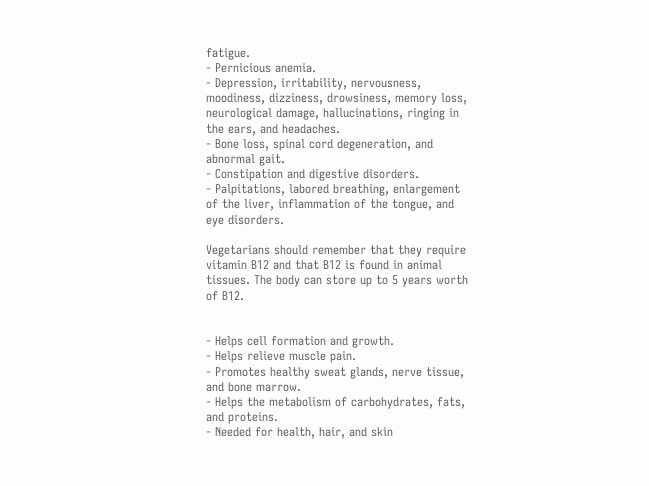fatigue.
- Pernicious anemia.
- Depression, irritability, nervousness, moodiness, dizziness, drowsiness, memory loss, neurological damage, hallucinations, ringing in the ears, and headaches.
- Bone loss, spinal cord degeneration, and abnormal gait.
- Constipation and digestive disorders.
- Palpitations, labored breathing, enlargement of the liver, inflammation of the tongue, and eye disorders.

Vegetarians should remember that they require vitamin B12 and that B12 is found in animal tissues. The body can store up to 5 years worth of B12.


- Helps cell formation and growth.
- Helps relieve muscle pain.
- Promotes healthy sweat glands, nerve tissue, and bone marrow.
- Helps the metabolism of carbohydrates, fats, and proteins.
- Needed for health, hair, and skin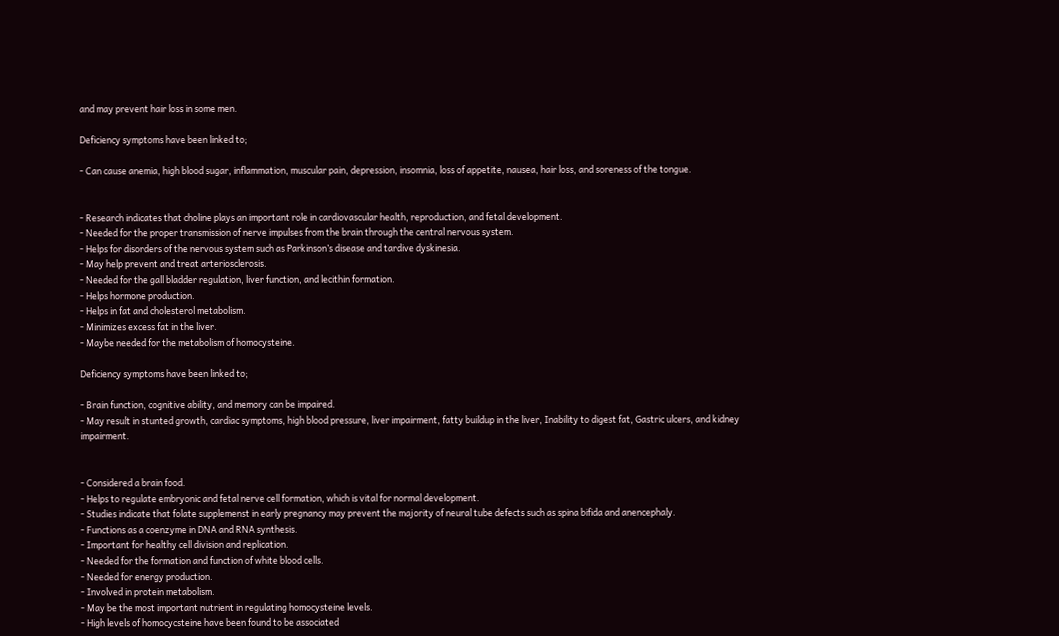and may prevent hair loss in some men.

Deficiency symptoms have been linked to;

- Can cause anemia, high blood sugar, inflammation, muscular pain, depression, insomnia, loss of appetite, nausea, hair loss, and soreness of the tongue.


- Research indicates that choline plays an important role in cardiovascular health, reproduction, and fetal development.
- Needed for the proper transmission of nerve impulses from the brain through the central nervous system.
- Helps for disorders of the nervous system such as Parkinson’s disease and tardive dyskinesia.
- May help prevent and treat arteriosclerosis.
- Needed for the gall bladder regulation, liver function, and lecithin formation.
- Helps hormone production.
- Helps in fat and cholesterol metabolism.
- Minimizes excess fat in the liver.
- Maybe needed for the metabolism of homocysteine.

Deficiency symptoms have been linked to;

- Brain function, cognitive ability, and memory can be impaired.
- May result in stunted growth, cardiac symptoms, high blood pressure, liver impairment, fatty buildup in the liver, Inability to digest fat, Gastric ulcers, and kidney impairment.


- Considered a brain food.
- Helps to regulate embryonic and fetal nerve cell formation, which is vital for normal development.
- Studies indicate that folate supplemenst in early pregnancy may prevent the majority of neural tube defects such as spina bifida and anencephaly.
- Functions as a coenzyme in DNA and RNA synthesis.
- Important for healthy cell division and replication.
- Needed for the formation and function of white blood cells.
- Needed for energy production.
- Involved in protein metabolism.
- May be the most important nutrient in regulating homocysteine levels.
- High levels of homocycsteine have been found to be associated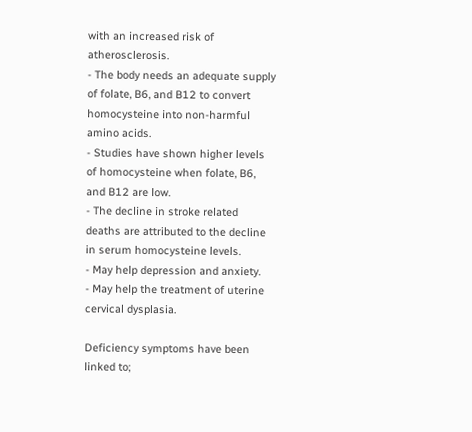with an increased risk of atherosclerosis.
- The body needs an adequate supply of folate, B6, and B12 to convert homocysteine into non-harmful amino acids.
- Studies have shown higher levels of homocysteine when folate, B6, and B12 are low.
- The decline in stroke related deaths are attributed to the decline in serum homocysteine levels.
- May help depression and anxiety.
- May help the treatment of uterine cervical dysplasia.

Deficiency symptoms have been linked to;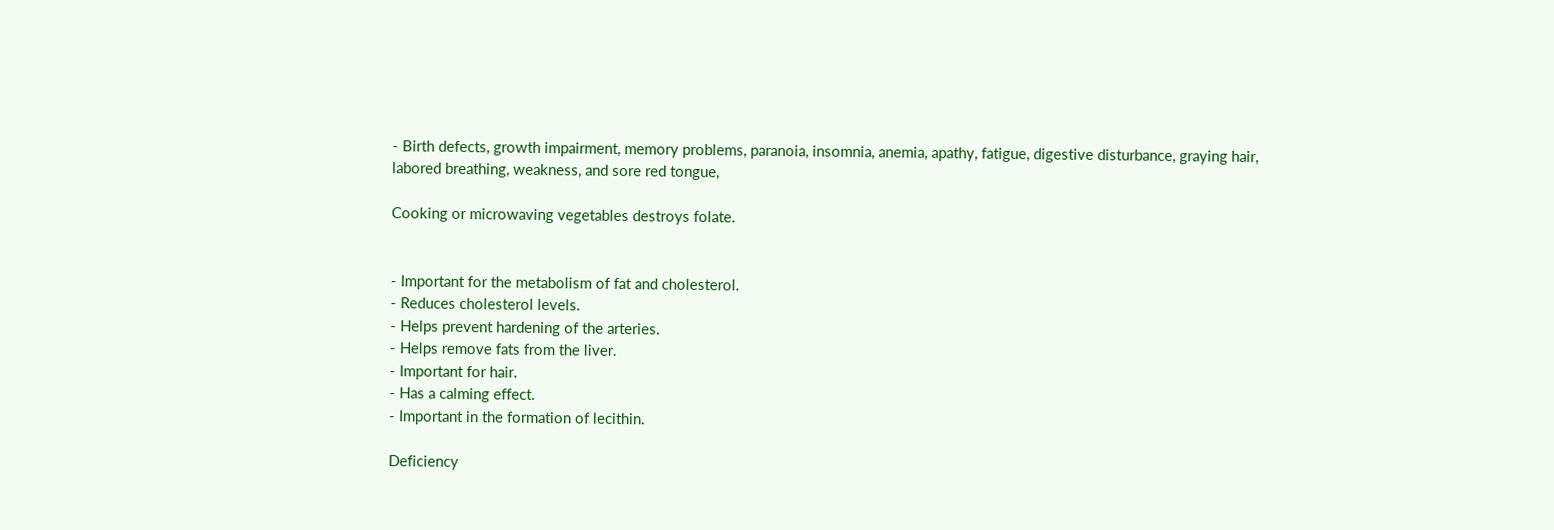- Birth defects, growth impairment, memory problems, paranoia, insomnia, anemia, apathy, fatigue, digestive disturbance, graying hair, labored breathing, weakness, and sore red tongue,

Cooking or microwaving vegetables destroys folate.


- Important for the metabolism of fat and cholesterol.
- Reduces cholesterol levels.
- Helps prevent hardening of the arteries.
- Helps remove fats from the liver.
- Important for hair.
- Has a calming effect.
- Important in the formation of lecithin.

Deficiency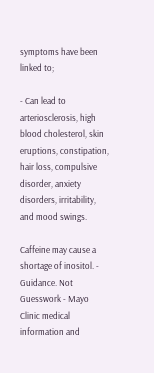symptoms have been linked to;

- Can lead to arteriosclerosis, high blood cholesterol, skin eruptions, constipation, hair loss, compulsive disorder, anxiety disorders, irritability, and mood swings.

Caffeine may cause a shortage of inositol. - Guidance. Not Guesswork - Mayo Clinic medical information and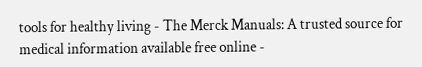tools for healthy living - The Merck Manuals: A trusted source for medical information available free online -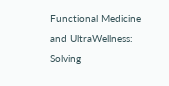Functional Medicine and UltraWellness: Solving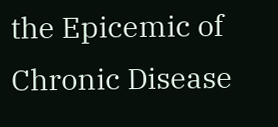the Epicemic of Chronic Disease